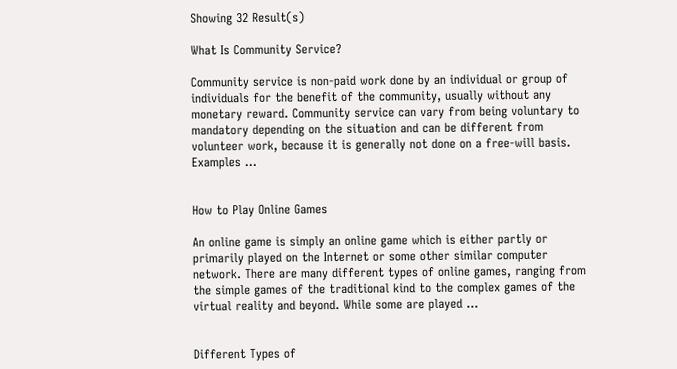Showing 32 Result(s)

What Is Community Service?

Community service is non-paid work done by an individual or group of individuals for the benefit of the community, usually without any monetary reward. Community service can vary from being voluntary to mandatory depending on the situation and can be different from volunteer work, because it is generally not done on a free-will basis. Examples …


How to Play Online Games

An online game is simply an online game which is either partly or primarily played on the Internet or some other similar computer network. There are many different types of online games, ranging from the simple games of the traditional kind to the complex games of the virtual reality and beyond. While some are played …


Different Types of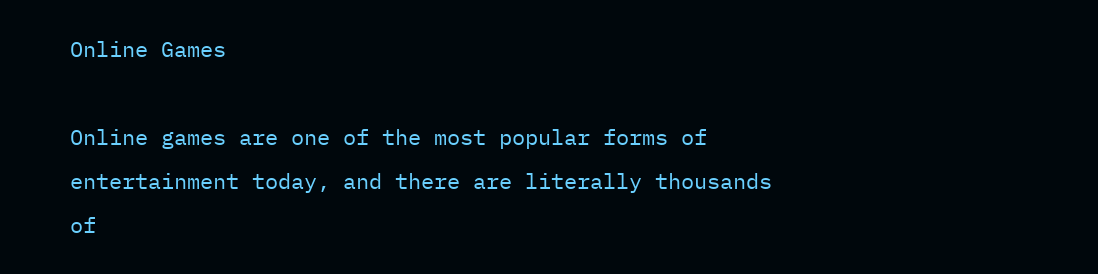Online Games

Online games are one of the most popular forms of entertainment today, and there are literally thousands of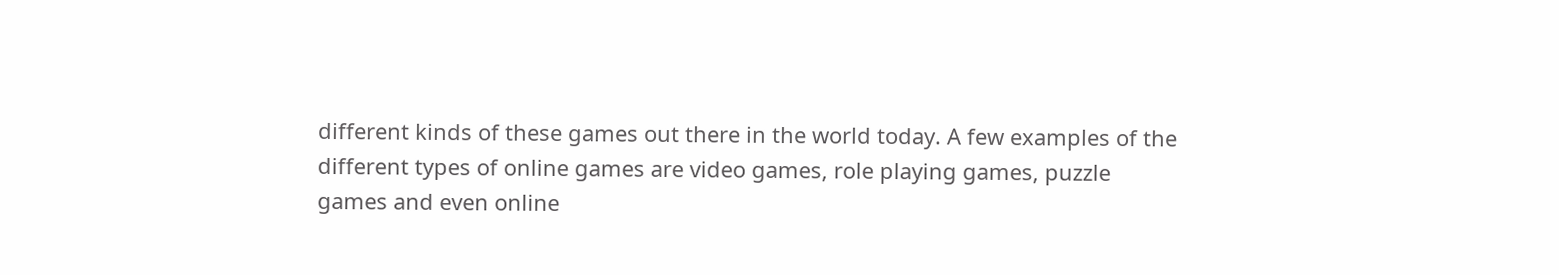different kinds of these games out there in the world today. A few examples of the different types of online games are video games, role playing games, puzzle games and even online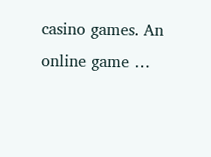casino games. An online game …